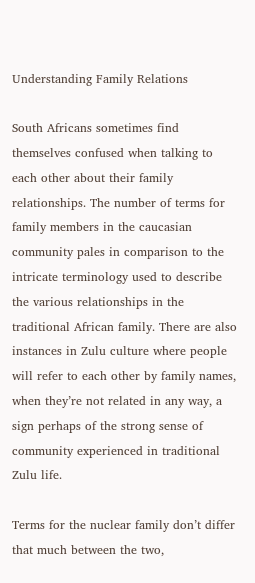Understanding Family Relations

South Africans sometimes find themselves confused when talking to each other about their family relationships. The number of terms for family members in the caucasian community pales in comparison to the intricate terminology used to describe the various relationships in the traditional African family. There are also instances in Zulu culture where people will refer to each other by family names, when they’re not related in any way, a sign perhaps of the strong sense of community experienced in traditional Zulu life.

Terms for the nuclear family don’t differ that much between the two,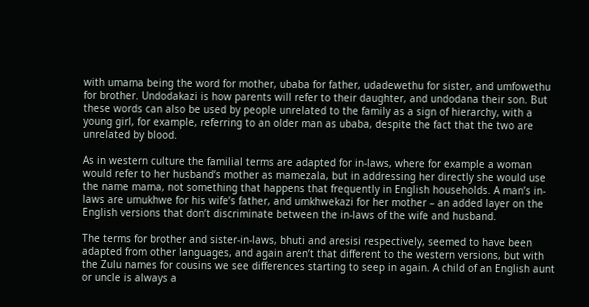with umama being the word for mother, ubaba for father, udadewethu for sister, and umfowethu for brother. Undodakazi is how parents will refer to their daughter, and undodana their son. But these words can also be used by people unrelated to the family as a sign of hierarchy, with a young girl, for example, referring to an older man as ubaba, despite the fact that the two are unrelated by blood.

As in western culture the familial terms are adapted for in-laws, where for example a woman would refer to her husband’s mother as mamezala, but in addressing her directly she would use the name mama, not something that happens that frequently in English households. A man’s in-laws are umukhwe for his wife’s father, and umkhwekazi for her mother – an added layer on the English versions that don’t discriminate between the in-laws of the wife and husband.

The terms for brother and sister-in-laws, bhuti and aresisi respectively, seemed to have been adapted from other languages, and again aren’t that different to the western versions, but with the Zulu names for cousins we see differences starting to seep in again. A child of an English aunt or uncle is always a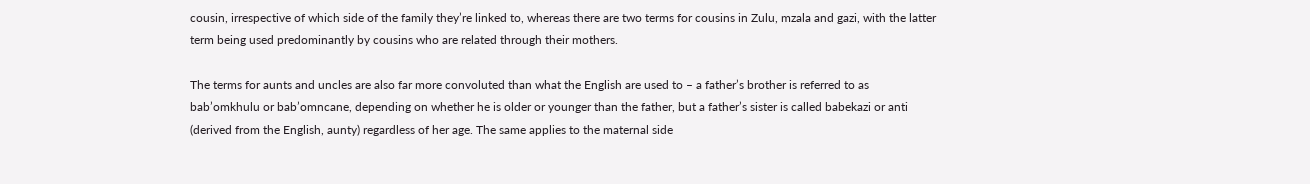cousin, irrespective of which side of the family they’re linked to, whereas there are two terms for cousins in Zulu, mzala and gazi, with the latter term being used predominantly by cousins who are related through their mothers.

The terms for aunts and uncles are also far more convoluted than what the English are used to – a father’s brother is referred to as bab’omkhulu or bab’omncane, depending on whether he is older or younger than the father, but a father’s sister is called babekazi or anti (derived from the English, aunty) regardless of her age. The same applies to the maternal side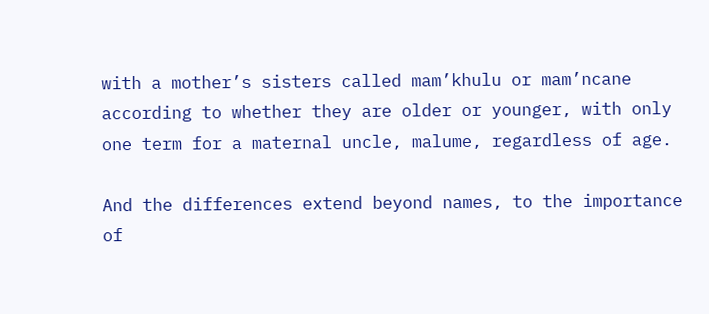with a mother’s sisters called mam’khulu or mam’ncane according to whether they are older or younger, with only one term for a maternal uncle, malume, regardless of age.

And the differences extend beyond names, to the importance of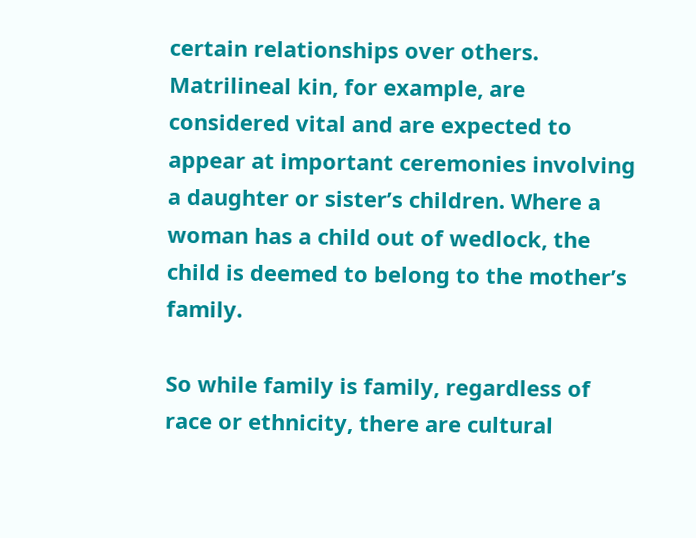certain relationships over others. Matrilineal kin, for example, are considered vital and are expected to appear at important ceremonies involving a daughter or sister’s children. Where a woman has a child out of wedlock, the child is deemed to belong to the mother’s family.

So while family is family, regardless of race or ethnicity, there are cultural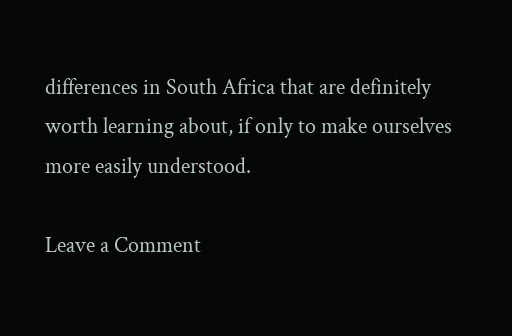differences in South Africa that are definitely worth learning about, if only to make ourselves more easily understood.

Leave a Comment